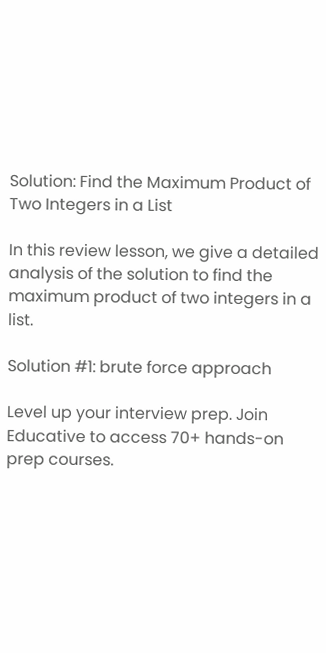Solution: Find the Maximum Product of Two Integers in a List

In this review lesson, we give a detailed analysis of the solution to find the maximum product of two integers in a list.

Solution #1: brute force approach

Level up your interview prep. Join Educative to access 70+ hands-on prep courses.